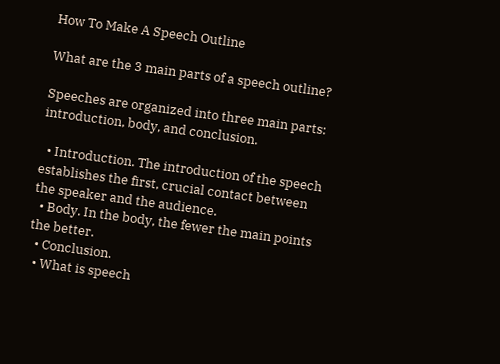How To Make A Speech Outline

What are the 3 main parts of a speech outline?

Speeches are organized into three main parts: introduction, body, and conclusion.

  • Introduction. The introduction of the speech establishes the first, crucial contact between the speaker and the audience.
  • Body. In the body, the fewer the main points the better.
  • Conclusion.
  • What is speech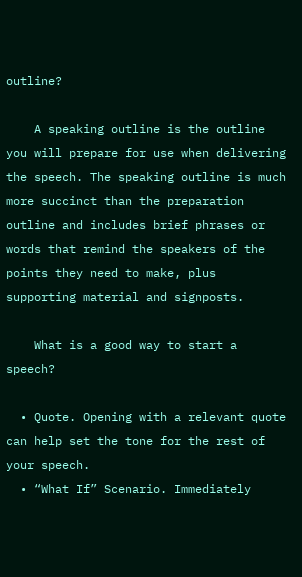outline?

    A speaking outline is the outline you will prepare for use when delivering the speech. The speaking outline is much more succinct than the preparation outline and includes brief phrases or words that remind the speakers of the points they need to make, plus supporting material and signposts.

    What is a good way to start a speech?

  • Quote. Opening with a relevant quote can help set the tone for the rest of your speech.
  • “What If” Scenario. Immediately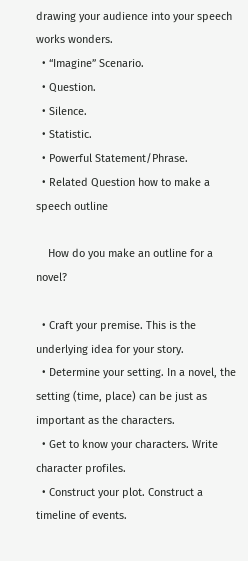drawing your audience into your speech works wonders.
  • “Imagine” Scenario.
  • Question.
  • Silence.
  • Statistic.
  • Powerful Statement/Phrase.
  • Related Question how to make a speech outline

    How do you make an outline for a novel?

  • Craft your premise. This is the underlying idea for your story.
  • Determine your setting. In a novel, the setting (time, place) can be just as important as the characters.
  • Get to know your characters. Write character profiles.
  • Construct your plot. Construct a timeline of events.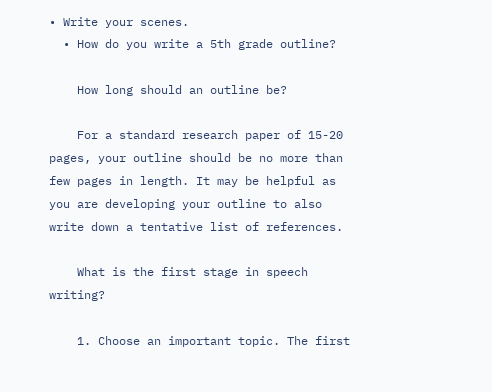• Write your scenes.
  • How do you write a 5th grade outline?

    How long should an outline be?

    For a standard research paper of 15-20 pages, your outline should be no more than few pages in length. It may be helpful as you are developing your outline to also write down a tentative list of references.

    What is the first stage in speech writing?

    1. Choose an important topic. The first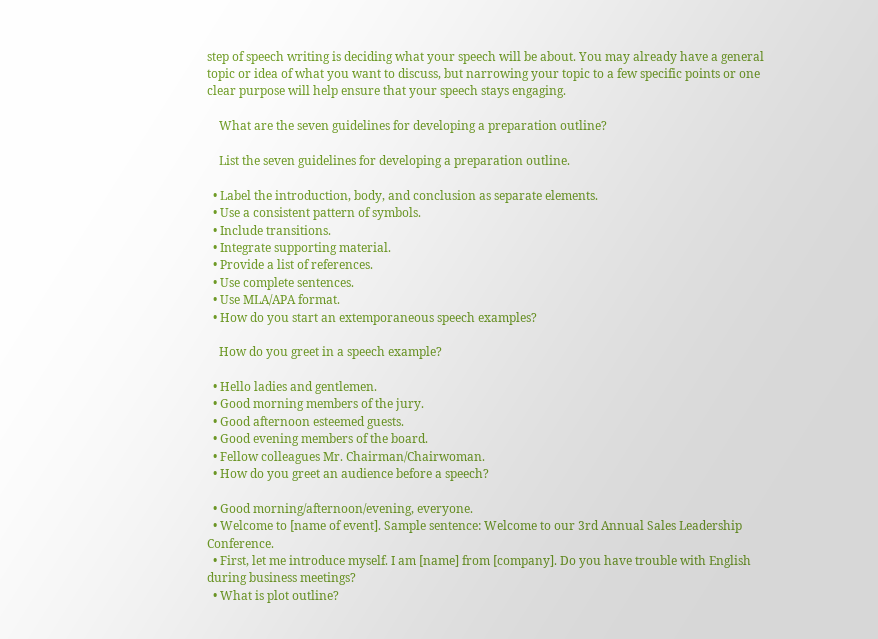step of speech writing is deciding what your speech will be about. You may already have a general topic or idea of what you want to discuss, but narrowing your topic to a few specific points or one clear purpose will help ensure that your speech stays engaging.

    What are the seven guidelines for developing a preparation outline?

    List the seven guidelines for developing a preparation outline.

  • Label the introduction, body, and conclusion as separate elements.
  • Use a consistent pattern of symbols.
  • Include transitions.
  • Integrate supporting material.
  • Provide a list of references.
  • Use complete sentences.
  • Use MLA/APA format.
  • How do you start an extemporaneous speech examples?

    How do you greet in a speech example?

  • Hello ladies and gentlemen.
  • Good morning members of the jury.
  • Good afternoon esteemed guests.
  • Good evening members of the board.
  • Fellow colleagues Mr. Chairman/Chairwoman.
  • How do you greet an audience before a speech?

  • Good morning/afternoon/evening, everyone.
  • Welcome to [name of event]. Sample sentence: Welcome to our 3rd Annual Sales Leadership Conference.
  • First, let me introduce myself. I am [name] from [company]. Do you have trouble with English during business meetings?
  • What is plot outline?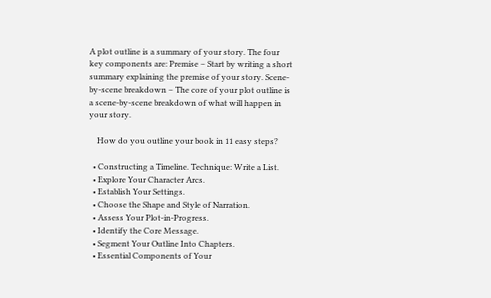A plot outline is a summary of your story. The four key components are: Premise – Start by writing a short summary explaining the premise of your story. Scene-by-scene breakdown – The core of your plot outline is a scene-by-scene breakdown of what will happen in your story.

    How do you outline your book in 11 easy steps?

  • Constructing a Timeline. Technique: Write a List.
  • Explore Your Character Arcs.
  • Establish Your Settings.
  • Choose the Shape and Style of Narration.
  • Assess Your Plot-in-Progress.
  • Identify the Core Message.
  • Segment Your Outline Into Chapters.
  • Essential Components of Your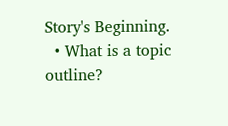Story's Beginning.
  • What is a topic outline?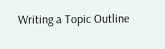Writing a Topic Outline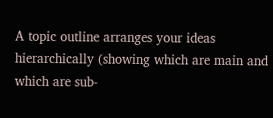A topic outline arranges your ideas hierarchically (showing which are main and which are sub-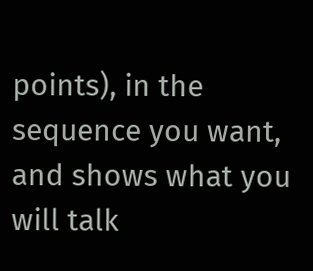points), in the sequence you want, and shows what you will talk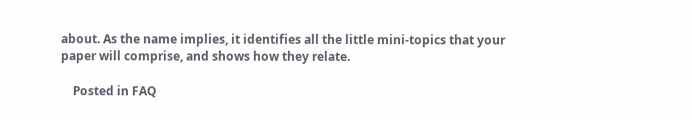about. As the name implies, it identifies all the little mini-topics that your paper will comprise, and shows how they relate.

    Posted in FAQ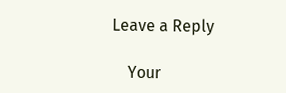Leave a Reply

    Your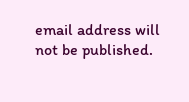email address will not be published.